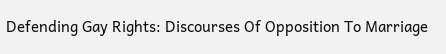Defending Gay Rights: Discourses Of Opposition To Marriage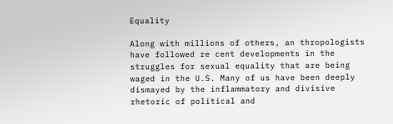Equality

Along with millions of others, an thropologists have followed re cent developments in the struggles for sexual equality that are being waged in the U.S. Many of us have been deeply dismayed by the inflammatory and divisive rhetoric of political and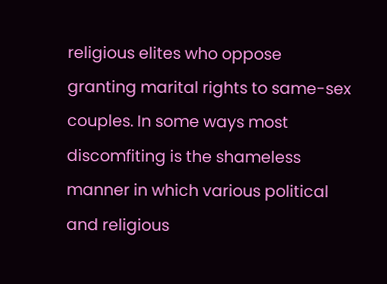religious elites who oppose granting marital rights to same-sex couples. In some ways most discomfiting is the shameless manner in which various political and religious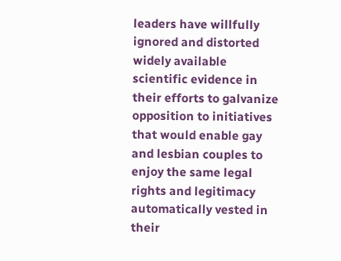leaders have willfully ignored and distorted widely available scientific evidence in their efforts to galvanize opposition to initiatives that would enable gay and lesbian couples to enjoy the same legal rights and legitimacy automatically vested in their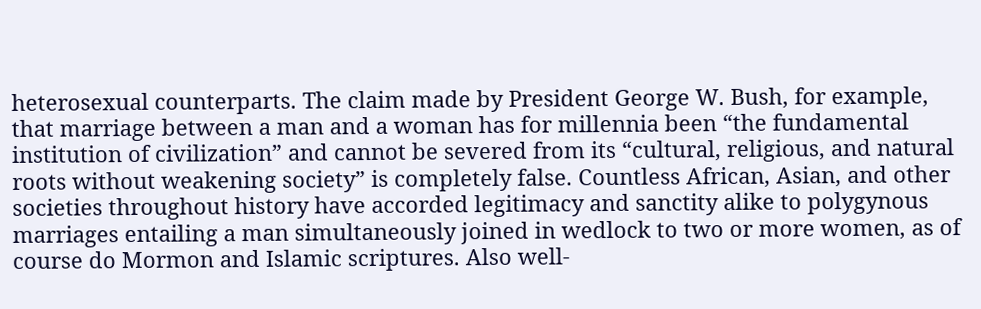heterosexual counterparts. The claim made by President George W. Bush, for example, that marriage between a man and a woman has for millennia been “the fundamental institution of civilization” and cannot be severed from its “cultural, religious, and natural roots without weakening society” is completely false. Countless African, Asian, and other societies throughout history have accorded legitimacy and sanctity alike to polygynous marriages entailing a man simultaneously joined in wedlock to two or more women, as of course do Mormon and Islamic scriptures. Also well-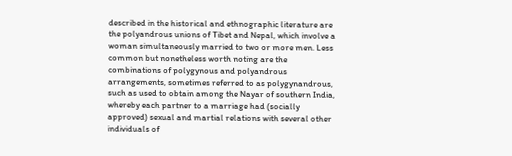described in the historical and ethnographic literature are the polyandrous unions of Tibet and Nepal, which involve a woman simultaneously married to two or more men. Less common but nonetheless worth noting are the combinations of polygynous and polyandrous arrangements, sometimes referred to as polygynandrous, such as used to obtain among the Nayar of southern India, whereby each partner to a marriage had (socially approved) sexual and martial relations with several other individuals of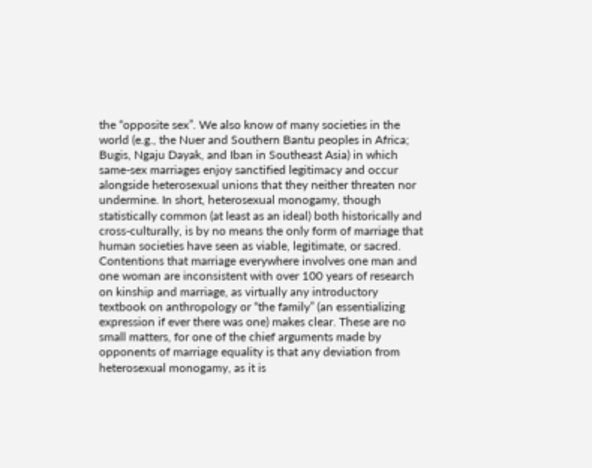the “opposite sex”. We also know of many societies in the world (e.g., the Nuer and Southern Bantu peoples in Africa; Bugis, Ngaju Dayak, and Iban in Southeast Asia) in which same-sex marriages enjoy sanctified legitimacy and occur alongside heterosexual unions that they neither threaten nor undermine. In short, heterosexual monogamy, though statistically common (at least as an ideal) both historically and cross-culturally, is by no means the only form of marriage that human societies have seen as viable, legitimate, or sacred. Contentions that marriage everywhere involves one man and one woman are inconsistent with over 100 years of research on kinship and marriage, as virtually any introductory textbook on anthropology or “the family” (an essentializing expression if ever there was one) makes clear. These are no small matters, for one of the chief arguments made by opponents of marriage equality is that any deviation from heterosexual monogamy, as it is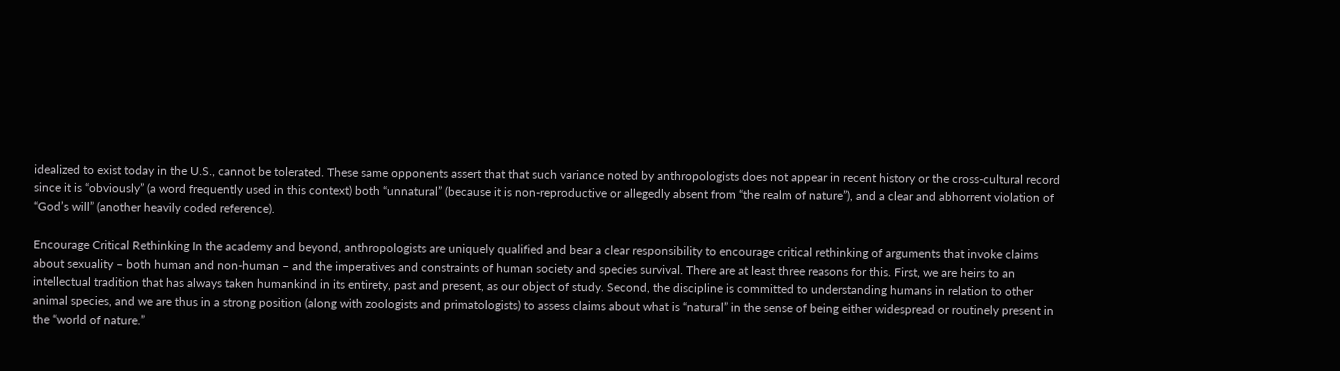idealized to exist today in the U.S., cannot be tolerated. These same opponents assert that that such variance noted by anthropologists does not appear in recent history or the cross-cultural record since it is “obviously” (a word frequently used in this context) both “unnatural” (because it is non-reproductive or allegedly absent from “the realm of nature”), and a clear and abhorrent violation of “God’s will” (another heavily coded reference).

Encourage Critical Rethinking In the academy and beyond, anthropologists are uniquely qualified and bear a clear responsibility to encourage critical rethinking of arguments that invoke claims about sexuality – both human and non-human – and the imperatives and constraints of human society and species survival. There are at least three reasons for this. First, we are heirs to an intellectual tradition that has always taken humankind in its entirety, past and present, as our object of study. Second, the discipline is committed to understanding humans in relation to other animal species, and we are thus in a strong position (along with zoologists and primatologists) to assess claims about what is “natural” in the sense of being either widespread or routinely present in the “world of nature.”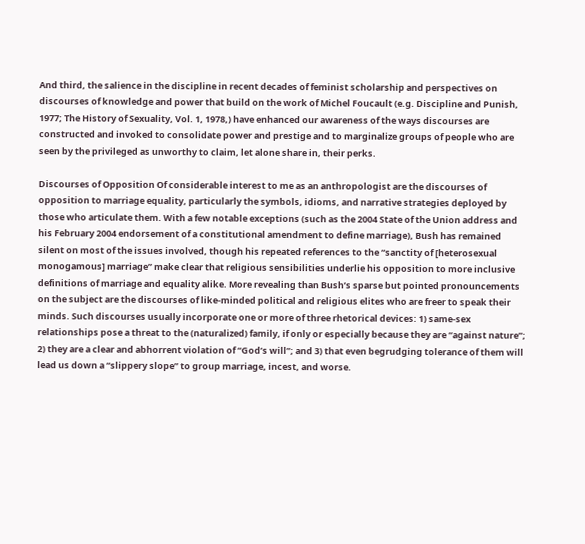And third, the salience in the discipline in recent decades of feminist scholarship and perspectives on discourses of knowledge and power that build on the work of Michel Foucault (e.g. Discipline and Punish, 1977; The History of Sexuality, Vol. 1, 1978,) have enhanced our awareness of the ways discourses are constructed and invoked to consolidate power and prestige and to marginalize groups of people who are seen by the privileged as unworthy to claim, let alone share in, their perks.

Discourses of Opposition Of considerable interest to me as an anthropologist are the discourses of opposition to marriage equality, particularly the symbols, idioms, and narrative strategies deployed by those who articulate them. With a few notable exceptions (such as the 2004 State of the Union address and his February 2004 endorsement of a constitutional amendment to define marriage), Bush has remained silent on most of the issues involved, though his repeated references to the “sanctity of [heterosexual monogamous] marriage” make clear that religious sensibilities underlie his opposition to more inclusive definitions of marriage and equality alike. More revealing than Bush’s sparse but pointed pronouncements on the subject are the discourses of like-minded political and religious elites who are freer to speak their minds. Such discourses usually incorporate one or more of three rhetorical devices: 1) same-sex relationships pose a threat to the (naturalized) family, if only or especially because they are “against nature”; 2) they are a clear and abhorrent violation of “God’s will”; and 3) that even begrudging tolerance of them will lead us down a “slippery slope” to group marriage, incest, and worse.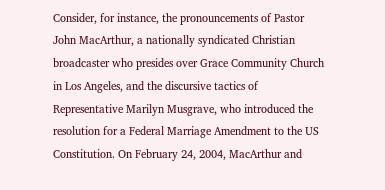Consider, for instance, the pronouncements of Pastor John MacArthur, a nationally syndicated Christian broadcaster who presides over Grace Community Church in Los Angeles, and the discursive tactics of Representative Marilyn Musgrave, who introduced the resolution for a Federal Marriage Amendment to the US Constitution. On February 24, 2004, MacArthur and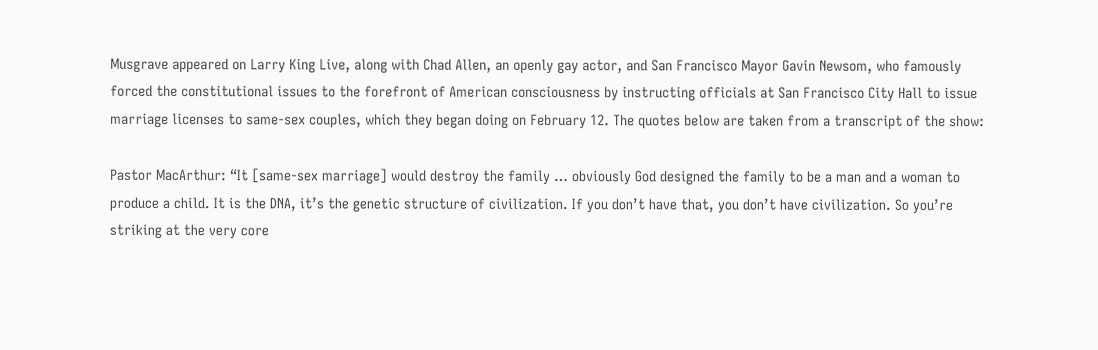Musgrave appeared on Larry King Live, along with Chad Allen, an openly gay actor, and San Francisco Mayor Gavin Newsom, who famously forced the constitutional issues to the forefront of American consciousness by instructing officials at San Francisco City Hall to issue marriage licenses to same-sex couples, which they began doing on February 12. The quotes below are taken from a transcript of the show:

Pastor MacArthur: “It [same-sex marriage] would destroy the family … obviously God designed the family to be a man and a woman to produce a child. It is the DNA, it’s the genetic structure of civilization. If you don’t have that, you don’t have civilization. So you’re striking at the very core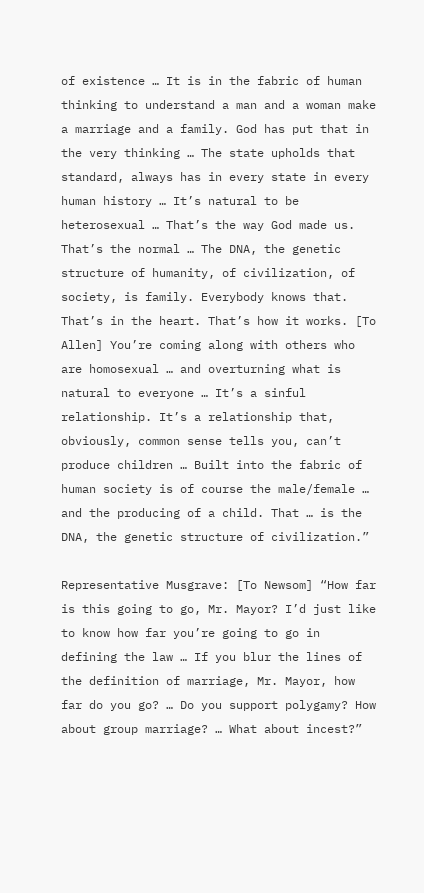of existence … It is in the fabric of human thinking to understand a man and a woman make a marriage and a family. God has put that in the very thinking … The state upholds that standard, always has in every state in every human history … It’s natural to be heterosexual … That’s the way God made us. That’s the normal … The DNA, the genetic structure of humanity, of civilization, of society, is family. Everybody knows that. That’s in the heart. That’s how it works. [To Allen] You’re coming along with others who are homosexual … and overturning what is natural to everyone … It’s a sinful relationship. It’s a relationship that, obviously, common sense tells you, can’t produce children … Built into the fabric of human society is of course the male/female … and the producing of a child. That … is the DNA, the genetic structure of civilization.”

Representative Musgrave: [To Newsom] “How far is this going to go, Mr. Mayor? I’d just like to know how far you’re going to go in defining the law … If you blur the lines of the definition of marriage, Mr. Mayor, how far do you go? … Do you support polygamy? How about group marriage? … What about incest?”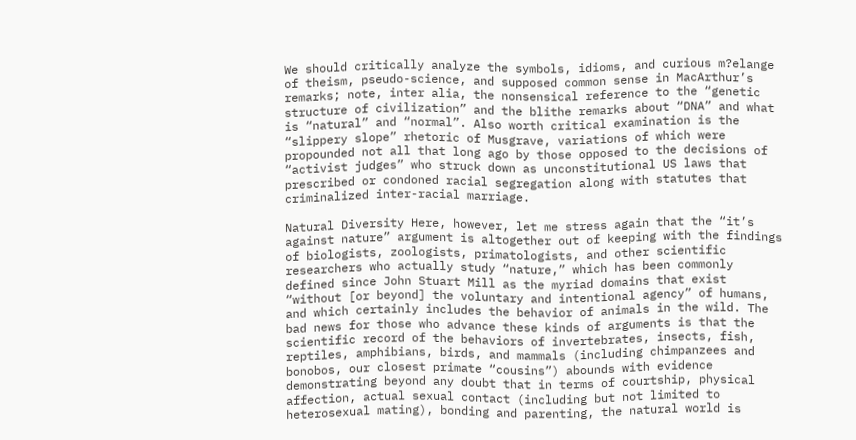We should critically analyze the symbols, idioms, and curious m?elange of theism, pseudo-science, and supposed common sense in MacArthur’s remarks; note, inter alia, the nonsensical reference to the “genetic structure of civilization” and the blithe remarks about “DNA” and what is “natural” and “normal”. Also worth critical examination is the “slippery slope” rhetoric of Musgrave, variations of which were propounded not all that long ago by those opposed to the decisions of “activist judges” who struck down as unconstitutional US laws that prescribed or condoned racial segregation along with statutes that criminalized inter-racial marriage.

Natural Diversity Here, however, let me stress again that the “it’s against nature” argument is altogether out of keeping with the findings of biologists, zoologists, primatologists, and other scientific researchers who actually study “nature,” which has been commonly defined since John Stuart Mill as the myriad domains that exist “without [or beyond] the voluntary and intentional agency” of humans, and which certainly includes the behavior of animals in the wild. The bad news for those who advance these kinds of arguments is that the scientific record of the behaviors of invertebrates, insects, fish, reptiles, amphibians, birds, and mammals (including chimpanzees and bonobos, our closest primate “cousins”) abounds with evidence demonstrating beyond any doubt that in terms of courtship, physical affection, actual sexual contact (including but not limited to heterosexual mating), bonding and parenting, the natural world is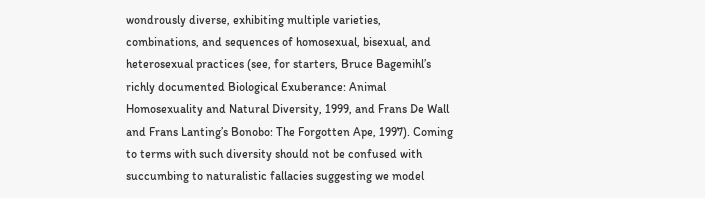wondrously diverse, exhibiting multiple varieties, combinations, and sequences of homosexual, bisexual, and heterosexual practices (see, for starters, Bruce Bagemihl’s richly documented Biological Exuberance: Animal Homosexuality and Natural Diversity, 1999, and Frans De Wall and Frans Lanting’s Bonobo: The Forgotten Ape, 1997). Coming to terms with such diversity should not be confused with succumbing to naturalistic fallacies suggesting we model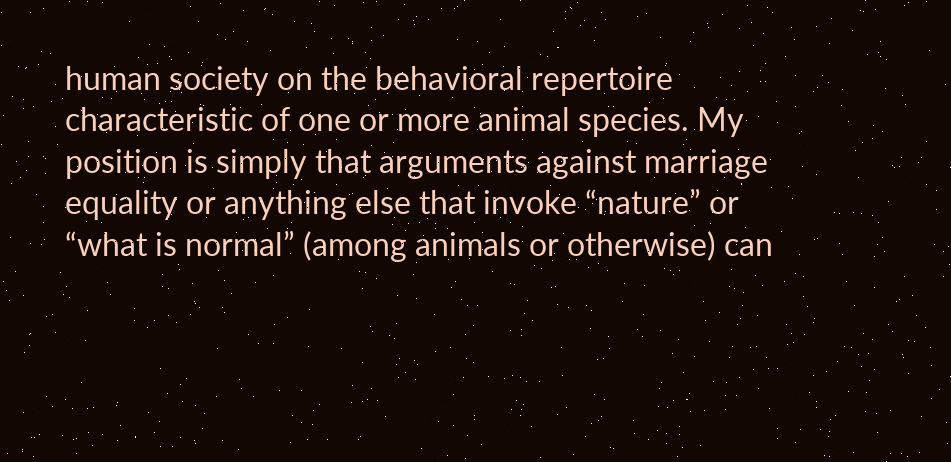human society on the behavioral repertoire characteristic of one or more animal species. My position is simply that arguments against marriage equality or anything else that invoke “nature” or “what is normal” (among animals or otherwise) can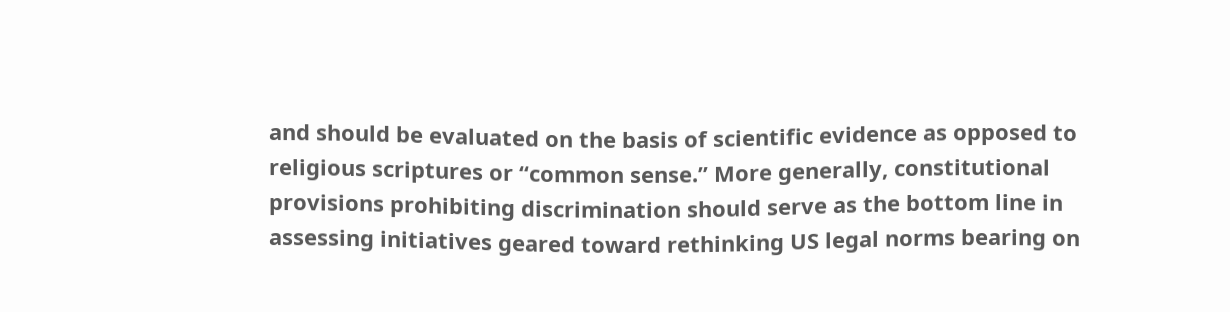and should be evaluated on the basis of scientific evidence as opposed to religious scriptures or “common sense.” More generally, constitutional provisions prohibiting discrimination should serve as the bottom line in assessing initiatives geared toward rethinking US legal norms bearing on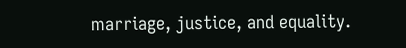marriage, justice, and equality.